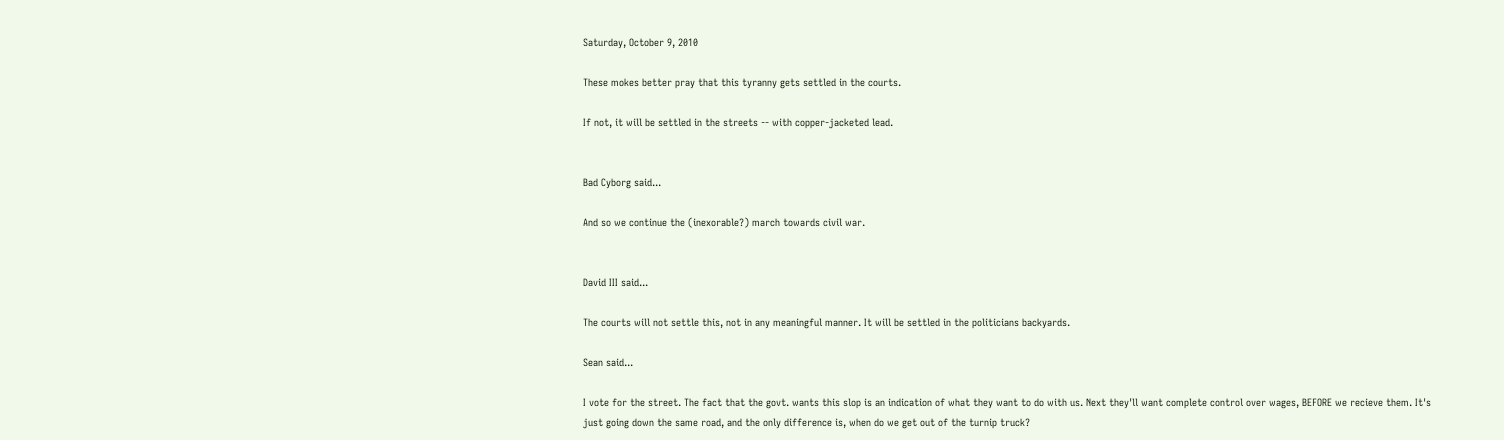Saturday, October 9, 2010

These mokes better pray that this tyranny gets settled in the courts.

If not, it will be settled in the streets -- with copper-jacketed lead.


Bad Cyborg said...

And so we continue the (inexorable?) march towards civil war.


David III said...

The courts will not settle this, not in any meaningful manner. It will be settled in the politicians backyards.

Sean said...

I vote for the street. The fact that the govt. wants this slop is an indication of what they want to do with us. Next they'll want complete control over wages, BEFORE we recieve them. It's just going down the same road, and the only difference is, when do we get out of the turnip truck?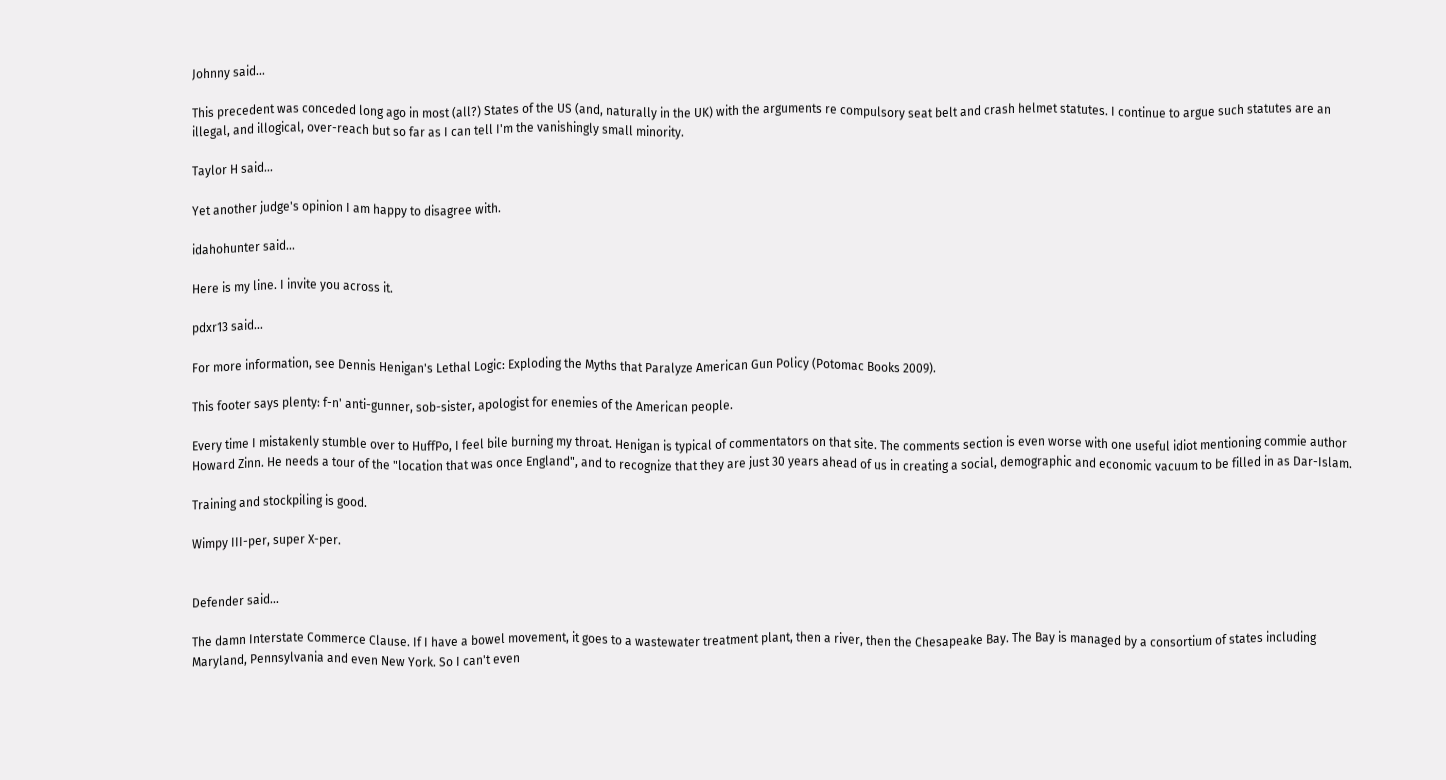Johnny said...

This precedent was conceded long ago in most (all?) States of the US (and, naturally in the UK) with the arguments re compulsory seat belt and crash helmet statutes. I continue to argue such statutes are an illegal, and illogical, over-reach but so far as I can tell I'm the vanishingly small minority.

Taylor H said...

Yet another judge's opinion I am happy to disagree with.

idahohunter said...

Here is my line. I invite you across it.

pdxr13 said...

For more information, see Dennis Henigan's Lethal Logic: Exploding the Myths that Paralyze American Gun Policy (Potomac Books 2009).

This footer says plenty: f-n' anti-gunner, sob-sister, apologist for enemies of the American people.

Every time I mistakenly stumble over to HuffPo, I feel bile burning my throat. Henigan is typical of commentators on that site. The comments section is even worse with one useful idiot mentioning commie author Howard Zinn. He needs a tour of the "location that was once England", and to recognize that they are just 30 years ahead of us in creating a social, demographic and economic vacuum to be filled in as Dar-Islam.

Training and stockpiling is good.

Wimpy III-per, super X-per.


Defender said...

The damn Interstate Commerce Clause. If I have a bowel movement, it goes to a wastewater treatment plant, then a river, then the Chesapeake Bay. The Bay is managed by a consortium of states including Maryland, Pennsylvania and even New York. So I can't even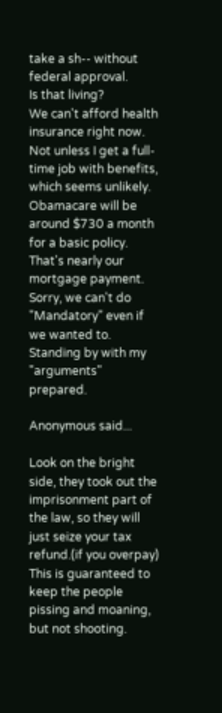take a sh-- without federal approval.
Is that living?
We can't afford health insurance right now. Not unless I get a full-time job with benefits, which seems unlikely. Obamacare will be around $730 a month for a basic policy. That's nearly our mortgage payment. Sorry, we can't do "Mandatory" even if we wanted to.
Standing by with my "arguments" prepared.

Anonymous said...

Look on the bright side, they took out the imprisonment part of the law, so they will just seize your tax refund.(if you overpay) This is guaranteed to keep the people pissing and moaning, but not shooting.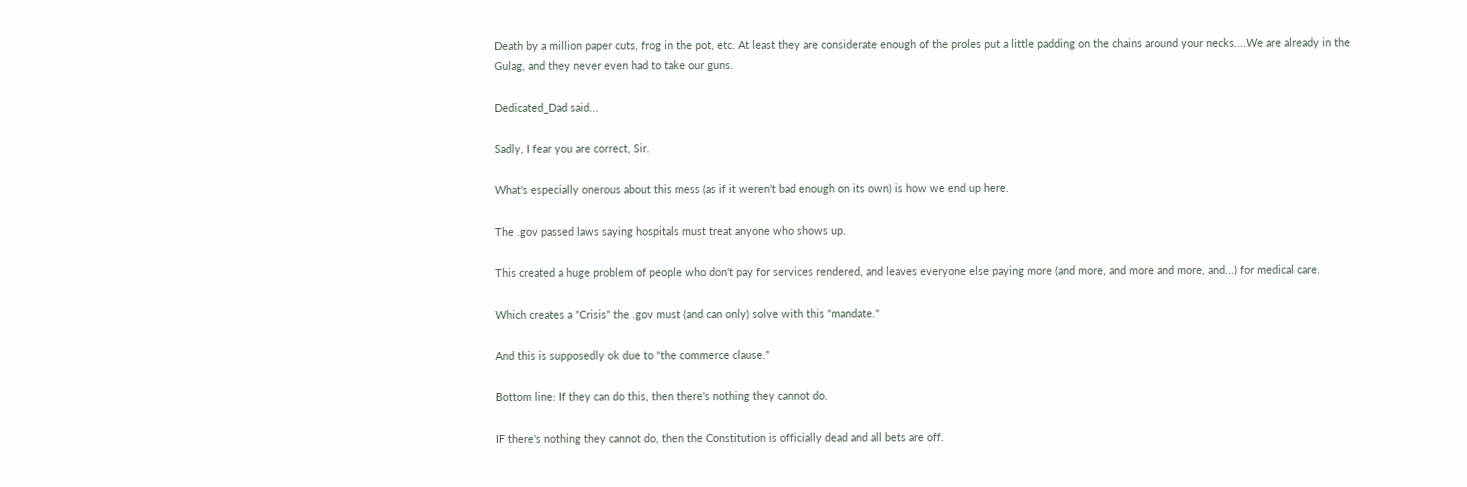Death by a million paper cuts, frog in the pot, etc. At least they are considerate enough of the proles put a little padding on the chains around your necks....We are already in the Gulag, and they never even had to take our guns.

Dedicated_Dad said...

Sadly, I fear you are correct, Sir.

What's especially onerous about this mess (as if it weren't bad enough on its own) is how we end up here.

The .gov passed laws saying hospitals must treat anyone who shows up.

This created a huge problem of people who don't pay for services rendered, and leaves everyone else paying more (and more, and more and more, and...) for medical care.

Which creates a "Crisis" the .gov must (and can only) solve with this "mandate."

And this is supposedly ok due to "the commerce clause."

Bottom line: If they can do this, then there's nothing they cannot do.

IF there's nothing they cannot do, then the Constitution is officially dead and all bets are off.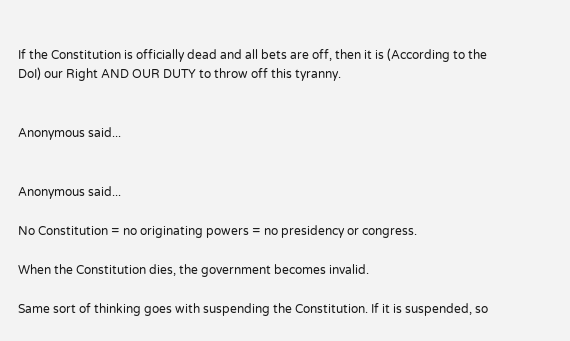If the Constitution is officially dead and all bets are off, then it is (According to the DoI) our Right AND OUR DUTY to throw off this tyranny.


Anonymous said...


Anonymous said...

No Constitution = no originating powers = no presidency or congress.

When the Constitution dies, the government becomes invalid.

Same sort of thinking goes with suspending the Constitution. If it is suspended, so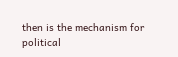then is the mechanism for political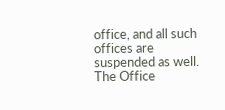office, and all such offices are suspended as well. The Office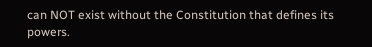can NOT exist without the Constitution that defines its powers.